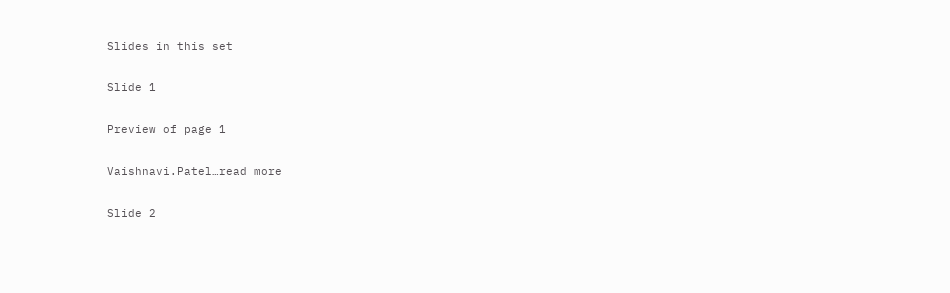Slides in this set

Slide 1

Preview of page 1

Vaishnavi.Patel…read more

Slide 2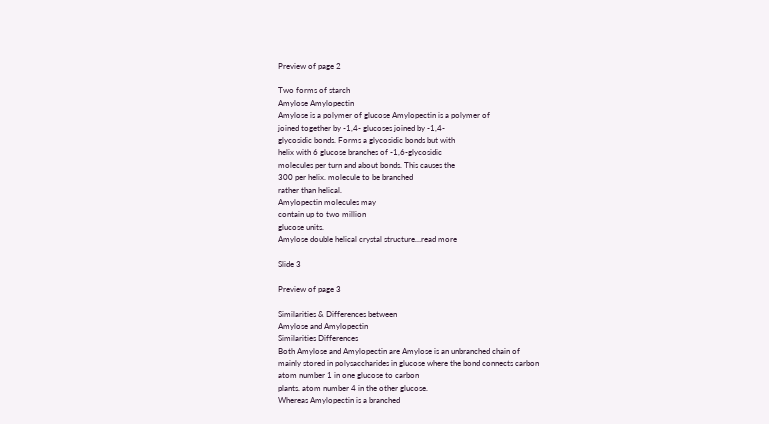Preview of page 2

Two forms of starch
Amylose Amylopectin
Amylose is a polymer of glucose Amylopectin is a polymer of
joined together by -1,4- glucoses joined by -1,4-
glycosidic bonds. Forms a glycosidic bonds but with
helix with 6 glucose branches of -1,6-glycosidic
molecules per turn and about bonds. This causes the
300 per helix. molecule to be branched
rather than helical.
Amylopectin molecules may
contain up to two million
glucose units.
Amylose double helical crystal structure…read more

Slide 3

Preview of page 3

Similarities & Differences between
Amylose and Amylopectin
Similarities Differences
Both Amylose and Amylopectin are Amylose is an unbranched chain of
mainly stored in polysaccharides in glucose where the bond connects carbon
atom number 1 in one glucose to carbon
plants. atom number 4 in the other glucose.
Whereas Amylopectin is a branched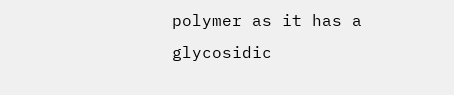polymer as it has a glycosidic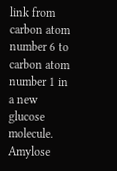link from
carbon atom number 6 to carbon atom
number 1 in a new glucose molecule.
Amylose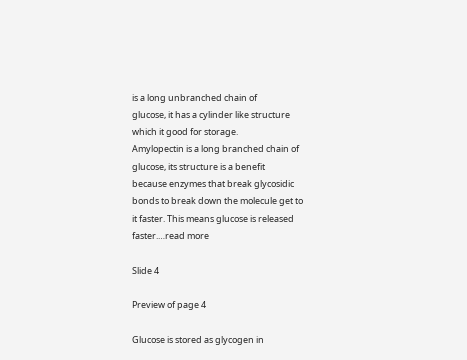is a long unbranched chain of
glucose, it has a cylinder like structure
which it good for storage.
Amylopectin is a long branched chain of
glucose, its structure is a benefit
because enzymes that break glycosidic
bonds to break down the molecule get to
it faster. This means glucose is released
faster.…read more

Slide 4

Preview of page 4

Glucose is stored as glycogen in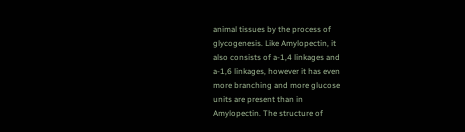animal tissues by the process of
glycogenesis. Like Amylopectin, it
also consists of a-1,4 linkages and
a-1,6 linkages, however it has even
more branching and more glucose
units are present than in
Amylopectin. The structure of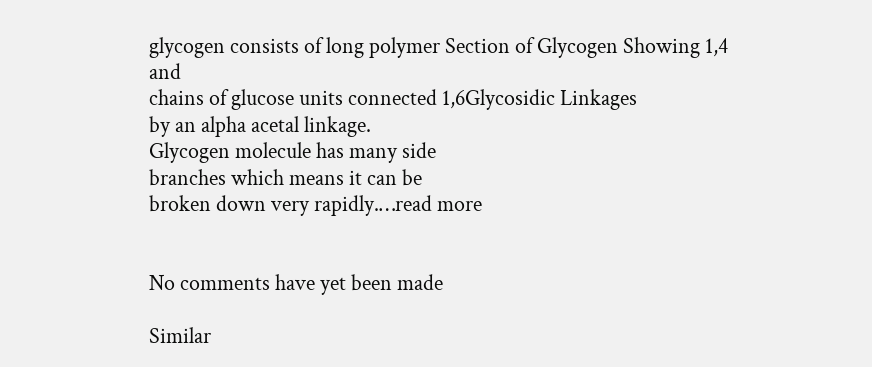glycogen consists of long polymer Section of Glycogen Showing 1,4 and
chains of glucose units connected 1,6Glycosidic Linkages
by an alpha acetal linkage.
Glycogen molecule has many side
branches which means it can be
broken down very rapidly.…read more


No comments have yet been made

Similar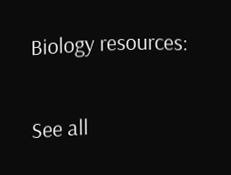Biology resources:

See all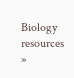Biology resources »